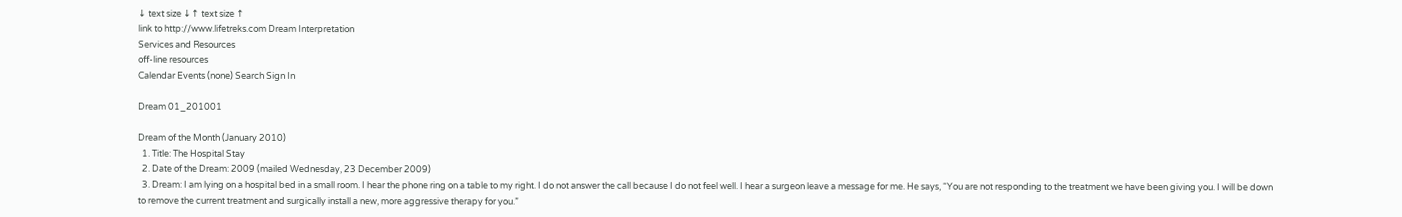↓ text size ↓↑ text size ↑
link to http://www.lifetreks.com Dream Interpretation
Services and Resources
off-line resources
Calendar Events (none) Search Sign In

Dream 01_201001

Dream of the Month (January 2010)
  1. Title: The Hospital Stay
  2. Date of the Dream: 2009 (mailed Wednesday, 23 December 2009)
  3. Dream: I am lying on a hospital bed in a small room. I hear the phone ring on a table to my right. I do not answer the call because I do not feel well. I hear a surgeon leave a message for me. He says, “You are not responding to the treatment we have been giving you. I will be down to remove the current treatment and surgically install a new, more aggressive therapy for you.”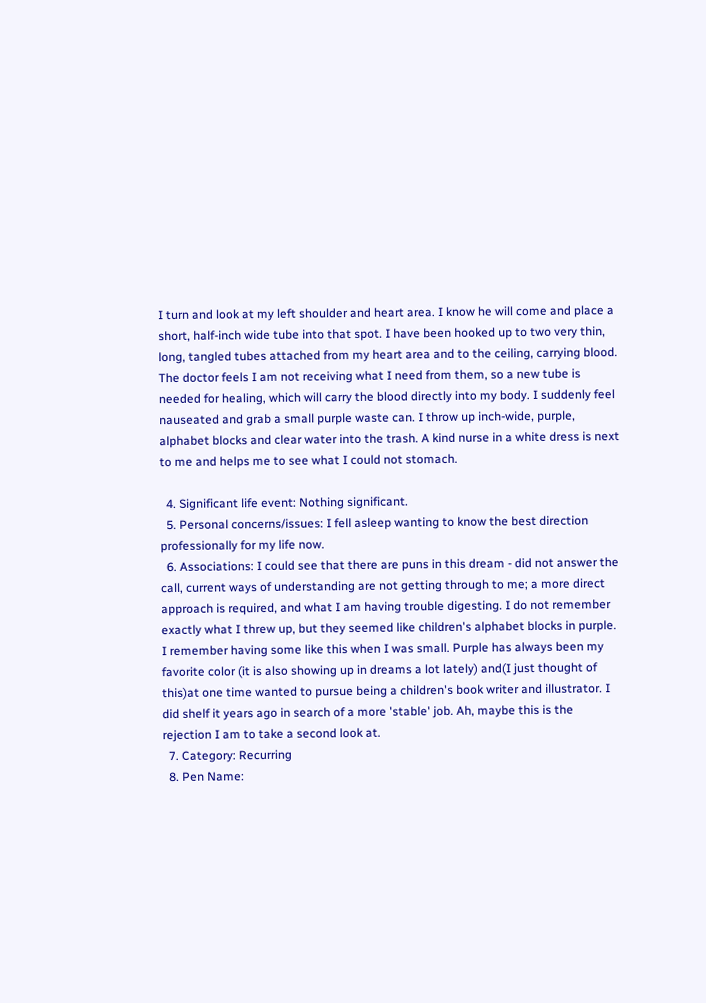I turn and look at my left shoulder and heart area. I know he will come and place a short, half-inch wide tube into that spot. I have been hooked up to two very thin, long, tangled tubes attached from my heart area and to the ceiling, carrying blood. The doctor feels I am not receiving what I need from them, so a new tube is needed for healing, which will carry the blood directly into my body. I suddenly feel nauseated and grab a small purple waste can. I throw up inch-wide, purple, alphabet blocks and clear water into the trash. A kind nurse in a white dress is next to me and helps me to see what I could not stomach.

  4. Significant life event: Nothing significant.
  5. Personal concerns/issues: I fell asleep wanting to know the best direction professionally for my life now.
  6. Associations: I could see that there are puns in this dream - did not answer the call, current ways of understanding are not getting through to me; a more direct approach is required, and what I am having trouble digesting. I do not remember exactly what I threw up, but they seemed like children's alphabet blocks in purple. I remember having some like this when I was small. Purple has always been my favorite color (it is also showing up in dreams a lot lately) and(I just thought of this)at one time wanted to pursue being a children's book writer and illustrator. I did shelf it years ago in search of a more 'stable' job. Ah, maybe this is the rejection I am to take a second look at.
  7. Category: Recurring
  8. Pen Name: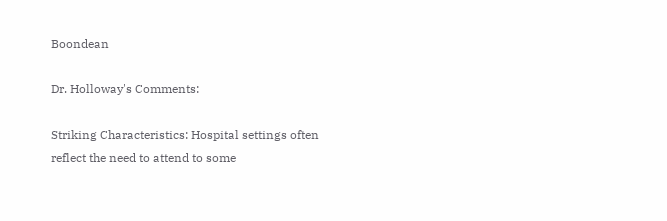Boondean

Dr. Holloway's Comments:

Striking Characteristics: Hospital settings often reflect the need to attend to some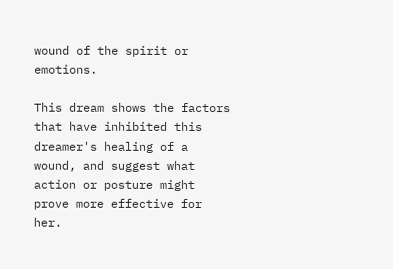wound of the spirit or emotions.

This dream shows the factors that have inhibited this dreamer's healing of a wound, and suggest what action or posture might prove more effective for her.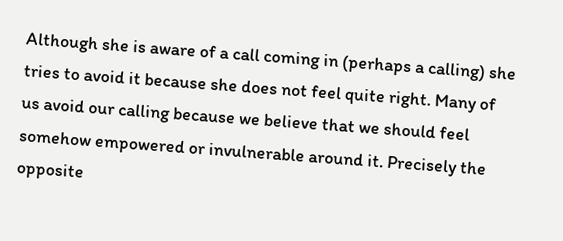Although she is aware of a call coming in (perhaps a calling) she tries to avoid it because she does not feel quite right. Many of us avoid our calling because we believe that we should feel somehow empowered or invulnerable around it. Precisely the opposite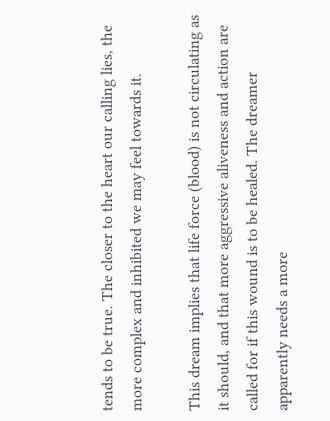tends to be true. The closer to the heart our calling lies, the more complex and inhibited we may feel towards it.

This dream implies that life force (blood) is not circulating as it should, and that more aggressive aliveness and action are called for if this wound is to be healed. The dreamer apparently needs a more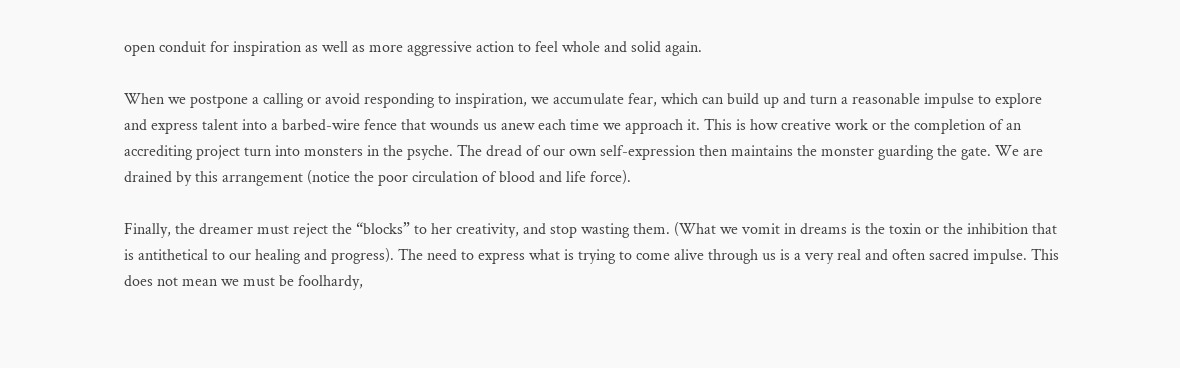open conduit for inspiration as well as more aggressive action to feel whole and solid again.

When we postpone a calling or avoid responding to inspiration, we accumulate fear, which can build up and turn a reasonable impulse to explore and express talent into a barbed-wire fence that wounds us anew each time we approach it. This is how creative work or the completion of an accrediting project turn into monsters in the psyche. The dread of our own self-expression then maintains the monster guarding the gate. We are drained by this arrangement (notice the poor circulation of blood and life force).

Finally, the dreamer must reject the “blocks” to her creativity, and stop wasting them. (What we vomit in dreams is the toxin or the inhibition that is antithetical to our healing and progress). The need to express what is trying to come alive through us is a very real and often sacred impulse. This does not mean we must be foolhardy,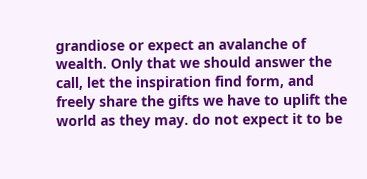grandiose or expect an avalanche of wealth. Only that we should answer the call, let the inspiration find form, and freely share the gifts we have to uplift the world as they may. do not expect it to be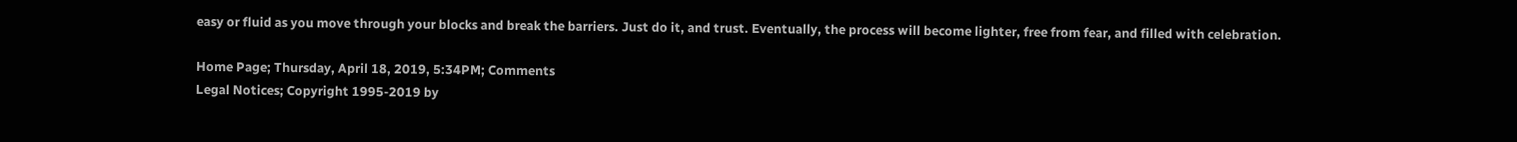easy or fluid as you move through your blocks and break the barriers. Just do it, and trust. Eventually, the process will become lighter, free from fear, and filled with celebration.

Home Page; Thursday, April 18, 2019, 5:34PM; Comments
Legal Notices; Copyright 1995-2019 by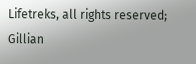Lifetreks, all rights reserved;
Gillian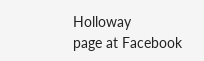Holloway
page at Facebook